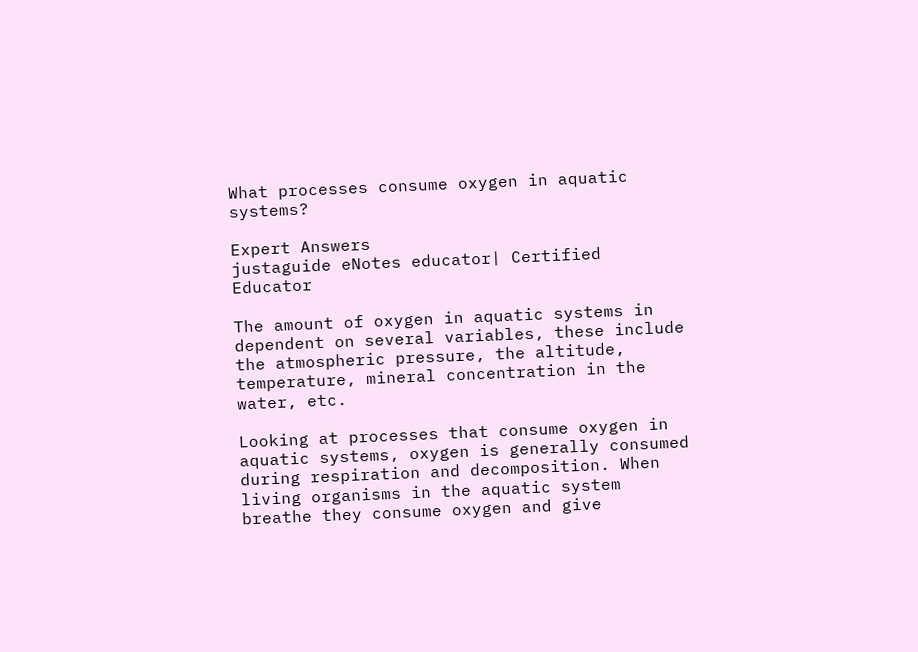What processes consume oxygen in aquatic systems?

Expert Answers
justaguide eNotes educator| Certified Educator

The amount of oxygen in aquatic systems in dependent on several variables, these include the atmospheric pressure, the altitude, temperature, mineral concentration in the water, etc.

Looking at processes that consume oxygen in aquatic systems, oxygen is generally consumed during respiration and decomposition. When living organisms in the aquatic system breathe they consume oxygen and give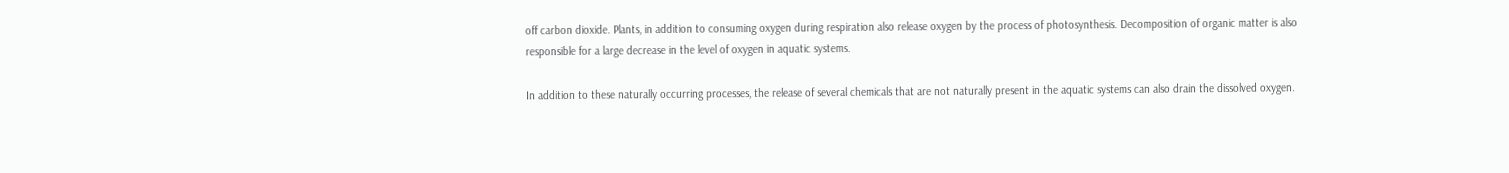off carbon dioxide. Plants, in addition to consuming oxygen during respiration also release oxygen by the process of photosynthesis. Decomposition of organic matter is also responsible for a large decrease in the level of oxygen in aquatic systems.

In addition to these naturally occurring processes, the release of several chemicals that are not naturally present in the aquatic systems can also drain the dissolved oxygen.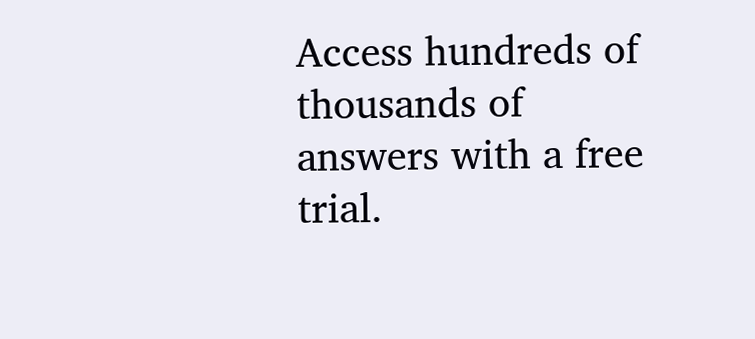Access hundreds of thousands of answers with a free trial.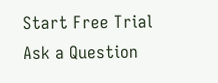Start Free Trial
Ask a Question